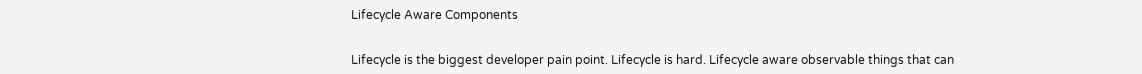Lifecycle Aware Components


Lifecycle is the biggest developer pain point. Lifecycle is hard. Lifecycle aware observable things that can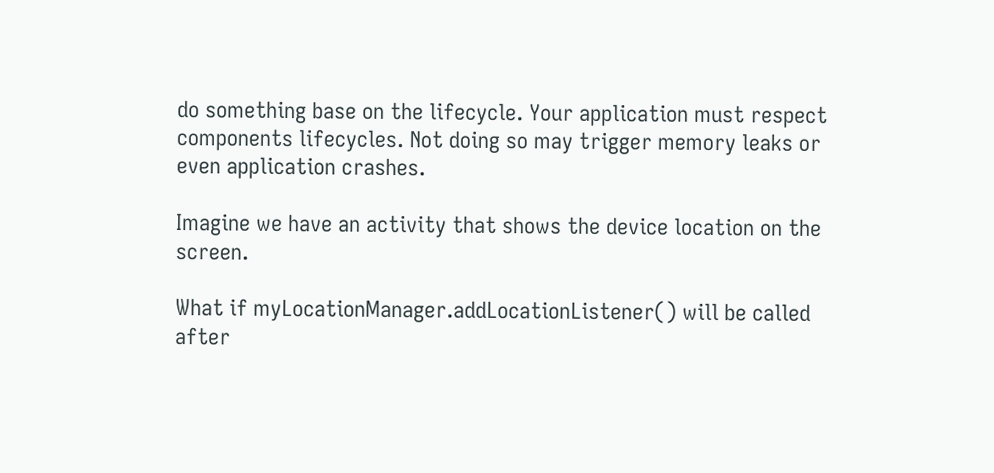do something base on the lifecycle. Your application must respect components lifecycles. Not doing so may trigger memory leaks or even application crashes.

Imagine we have an activity that shows the device location on the screen.

What if myLocationManager.addLocationListener() will be called after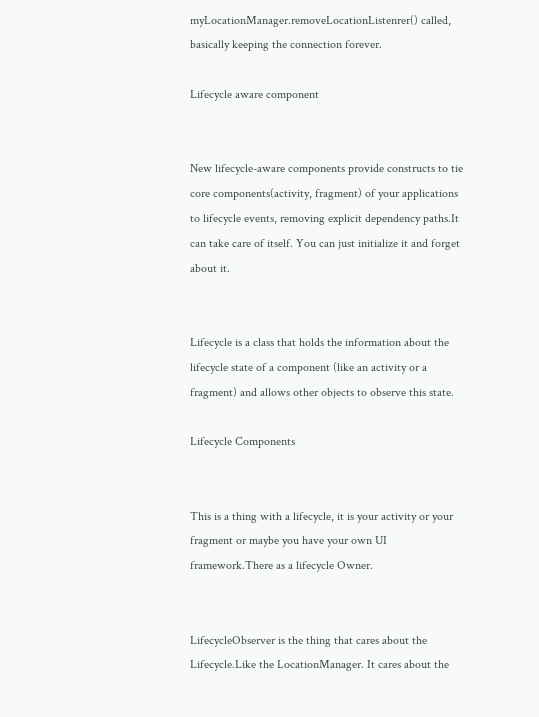myLocationManager.removeLocationListenrer() called, basically keeping the connection forever.

Lifecycle aware component


New lifecycle-aware components provide constructs to tie core components(activity, fragment) of your applications to lifecycle events, removing explicit dependency paths.It can take care of itself. You can just initialize it and forget about it.


Lifecycle is a class that holds the information about the lifecycle state of a component (like an activity or a fragment) and allows other objects to observe this state.

Lifecycle Components


This is a thing with a lifecycle, it is your activity or your fragment or maybe you have your own UI framework.There as a lifecycle Owner.


LifecycleObserver is the thing that cares about the Lifecycle.Like the LocationManager. It cares about the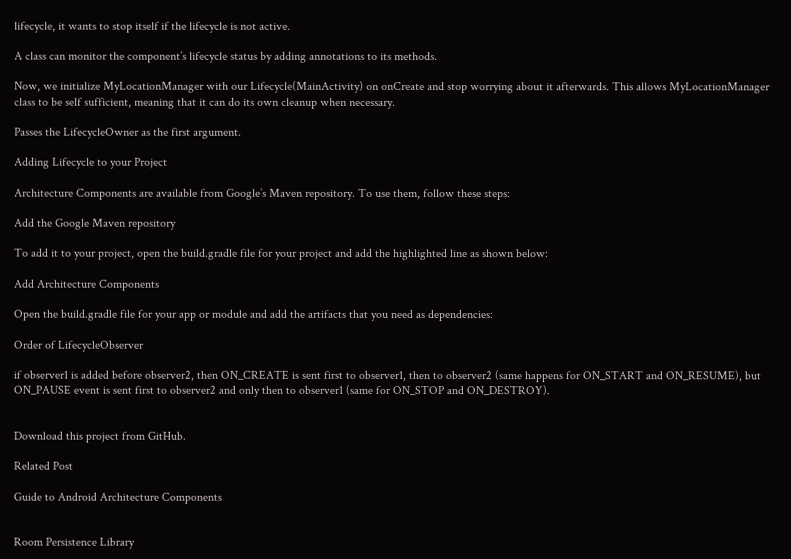lifecycle, it wants to stop itself if the lifecycle is not active.

A class can monitor the component’s lifecycle status by adding annotations to its methods.

Now, we initialize MyLocationManager with our Lifecycle(MainActivity) on onCreate and stop worrying about it afterwards. This allows MyLocationManager class to be self sufficient, meaning that it can do its own cleanup when necessary.

Passes the LifecycleOwner as the first argument.

Adding Lifecycle to your Project

Architecture Components are available from Google’s Maven repository. To use them, follow these steps:

Add the Google Maven repository

To add it to your project, open the build.gradle file for your project and add the highlighted line as shown below:

Add Architecture Components

Open the build.gradle file for your app or module and add the artifacts that you need as dependencies:

Order of LifecycleObserver

if observer1 is added before observer2, then ON_CREATE is sent first to observer1, then to observer2 (same happens for ON_START and ON_RESUME), but ON_PAUSE event is sent first to observer2 and only then to observer1 (same for ON_STOP and ON_DESTROY).


Download this project from GitHub.

Related Post

Guide to Android Architecture Components


Room Persistence Library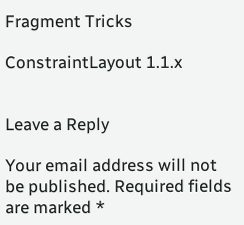Fragment Tricks

ConstraintLayout 1.1.x


Leave a Reply

Your email address will not be published. Required fields are marked *